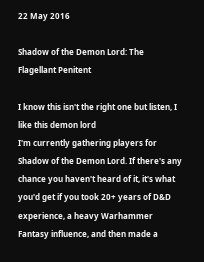22 May 2016

Shadow of the Demon Lord: The Flagellant Penitent

I know this isn't the right one but listen, I like this demon lord
I'm currently gathering players for Shadow of the Demon Lord. If there's any chance you haven't heard of it, it's what you'd get if you took 20+ years of D&D experience, a heavy Warhammer Fantasy influence, and then made a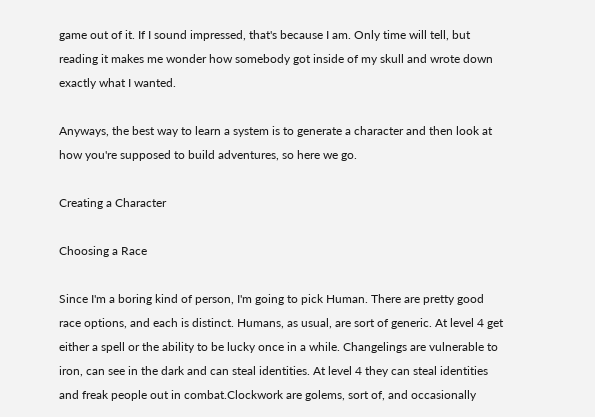game out of it. If I sound impressed, that's because I am. Only time will tell, but reading it makes me wonder how somebody got inside of my skull and wrote down exactly what I wanted.

Anyways, the best way to learn a system is to generate a character and then look at how you're supposed to build adventures, so here we go.

Creating a Character

Choosing a Race

Since I'm a boring kind of person, I'm going to pick Human. There are pretty good race options, and each is distinct. Humans, as usual, are sort of generic. At level 4 get either a spell or the ability to be lucky once in a while. Changelings are vulnerable to iron, can see in the dark and can steal identities. At level 4 they can steal identities and freak people out in combat.Clockwork are golems, sort of, and occasionally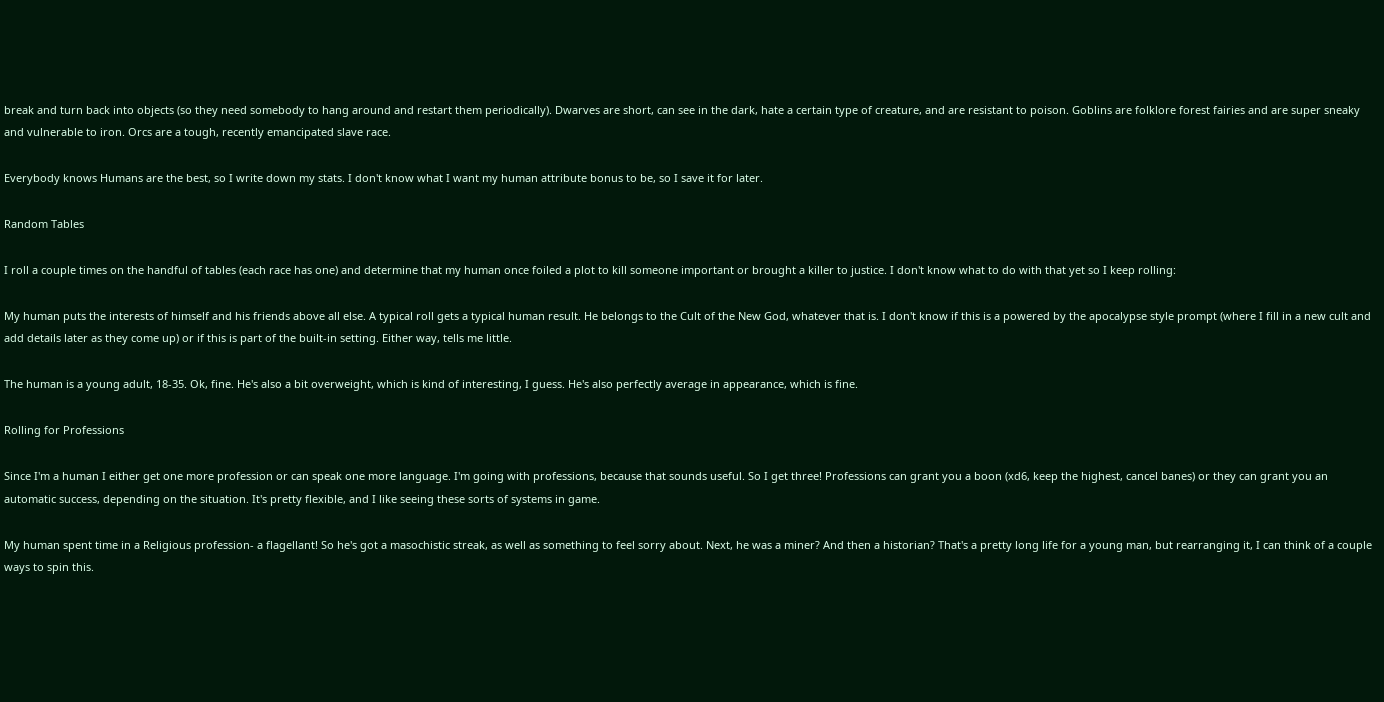break and turn back into objects (so they need somebody to hang around and restart them periodically). Dwarves are short, can see in the dark, hate a certain type of creature, and are resistant to poison. Goblins are folklore forest fairies and are super sneaky and vulnerable to iron. Orcs are a tough, recently emancipated slave race.

Everybody knows Humans are the best, so I write down my stats. I don't know what I want my human attribute bonus to be, so I save it for later.

Random Tables

I roll a couple times on the handful of tables (each race has one) and determine that my human once foiled a plot to kill someone important or brought a killer to justice. I don't know what to do with that yet so I keep rolling:

My human puts the interests of himself and his friends above all else. A typical roll gets a typical human result. He belongs to the Cult of the New God, whatever that is. I don't know if this is a powered by the apocalypse style prompt (where I fill in a new cult and add details later as they come up) or if this is part of the built-in setting. Either way, tells me little.

The human is a young adult, 18-35. Ok, fine. He's also a bit overweight, which is kind of interesting, I guess. He's also perfectly average in appearance, which is fine.

Rolling for Professions

Since I'm a human I either get one more profession or can speak one more language. I'm going with professions, because that sounds useful. So I get three! Professions can grant you a boon (xd6, keep the highest, cancel banes) or they can grant you an automatic success, depending on the situation. It's pretty flexible, and I like seeing these sorts of systems in game.

My human spent time in a Religious profession- a flagellant! So he's got a masochistic streak, as well as something to feel sorry about. Next, he was a miner? And then a historian? That's a pretty long life for a young man, but rearranging it, I can think of a couple ways to spin this.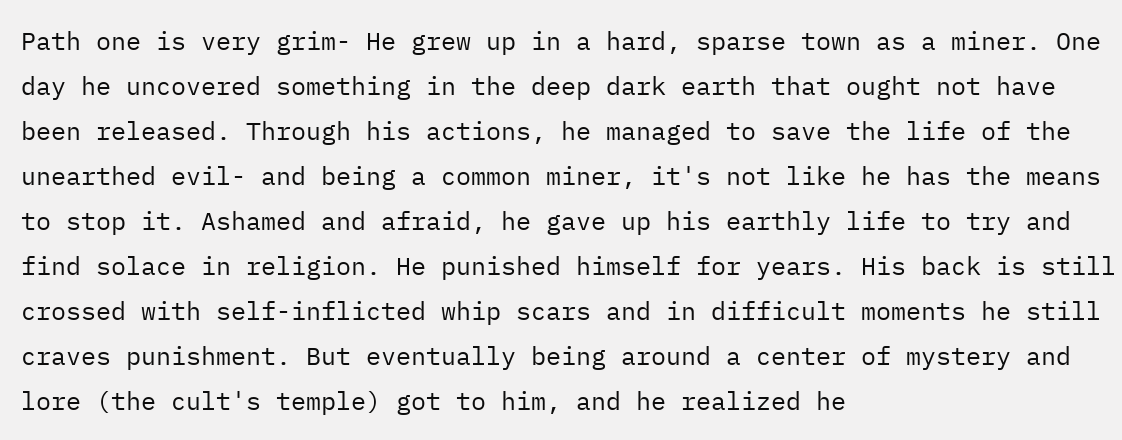Path one is very grim- He grew up in a hard, sparse town as a miner. One day he uncovered something in the deep dark earth that ought not have been released. Through his actions, he managed to save the life of the unearthed evil- and being a common miner, it's not like he has the means to stop it. Ashamed and afraid, he gave up his earthly life to try and find solace in religion. He punished himself for years. His back is still crossed with self-inflicted whip scars and in difficult moments he still craves punishment. But eventually being around a center of mystery and lore (the cult's temple) got to him, and he realized he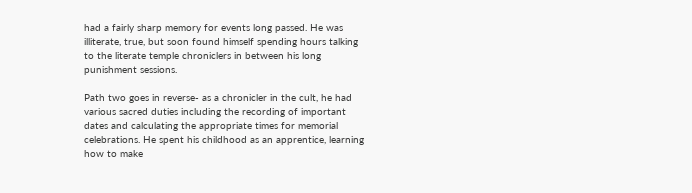had a fairly sharp memory for events long passed. He was illiterate, true, but soon found himself spending hours talking to the literate temple chroniclers in between his long punishment sessions.

Path two goes in reverse- as a chronicler in the cult, he had various sacred duties including the recording of important dates and calculating the appropriate times for memorial celebrations. He spent his childhood as an apprentice, learning how to make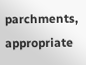parchments, appropriate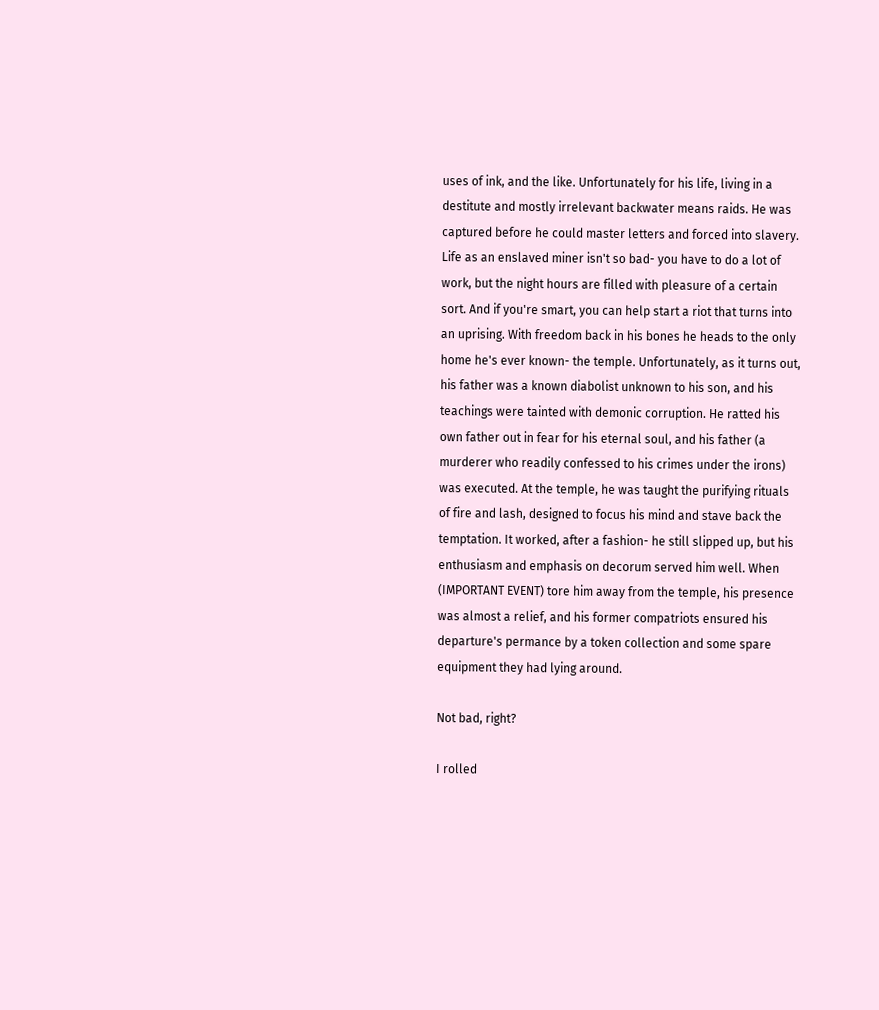uses of ink, and the like. Unfortunately for his life, living in a destitute and mostly irrelevant backwater means raids. He was captured before he could master letters and forced into slavery. Life as an enslaved miner isn't so bad- you have to do a lot of work, but the night hours are filled with pleasure of a certain sort. And if you're smart, you can help start a riot that turns into an uprising. With freedom back in his bones he heads to the only home he's ever known- the temple. Unfortunately, as it turns out, his father was a known diabolist unknown to his son, and his teachings were tainted with demonic corruption. He ratted his own father out in fear for his eternal soul, and his father (a murderer who readily confessed to his crimes under the irons) was executed. At the temple, he was taught the purifying rituals of fire and lash, designed to focus his mind and stave back the temptation. It worked, after a fashion- he still slipped up, but his enthusiasm and emphasis on decorum served him well. When (IMPORTANT EVENT) tore him away from the temple, his presence was almost a relief, and his former compatriots ensured his departure's permance by a token collection and some spare equipment they had lying around.

Not bad, right?

I rolled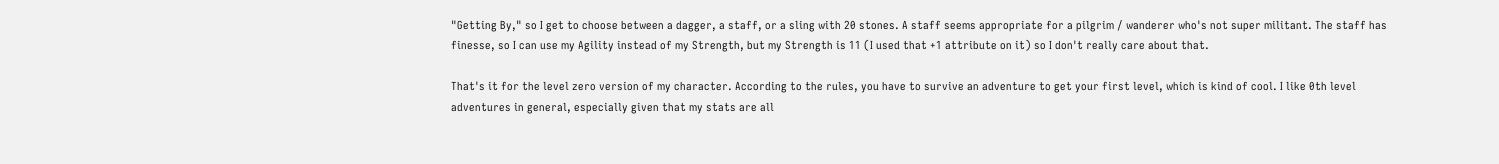"Getting By," so I get to choose between a dagger, a staff, or a sling with 20 stones. A staff seems appropriate for a pilgrim / wanderer who's not super militant. The staff has finesse, so I can use my Agility instead of my Strength, but my Strength is 11 (I used that +1 attribute on it) so I don't really care about that.

That's it for the level zero version of my character. According to the rules, you have to survive an adventure to get your first level, which is kind of cool. I like 0th level adventures in general, especially given that my stats are all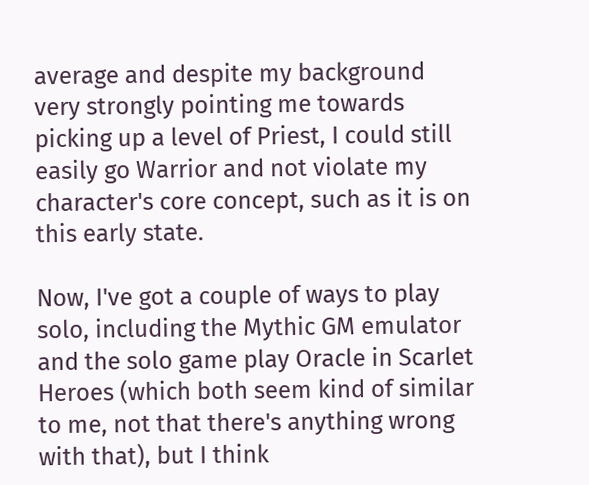average and despite my background very strongly pointing me towards picking up a level of Priest, I could still easily go Warrior and not violate my character's core concept, such as it is on this early state.

Now, I've got a couple of ways to play solo, including the Mythic GM emulator and the solo game play Oracle in Scarlet Heroes (which both seem kind of similar to me, not that there's anything wrong with that), but I think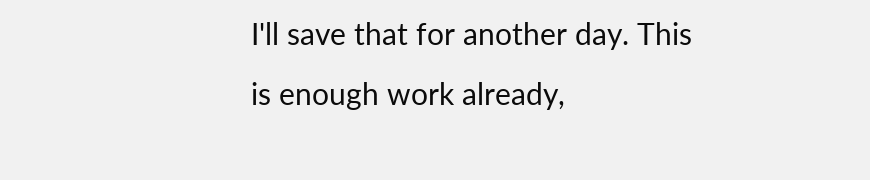I'll save that for another day. This is enough work already,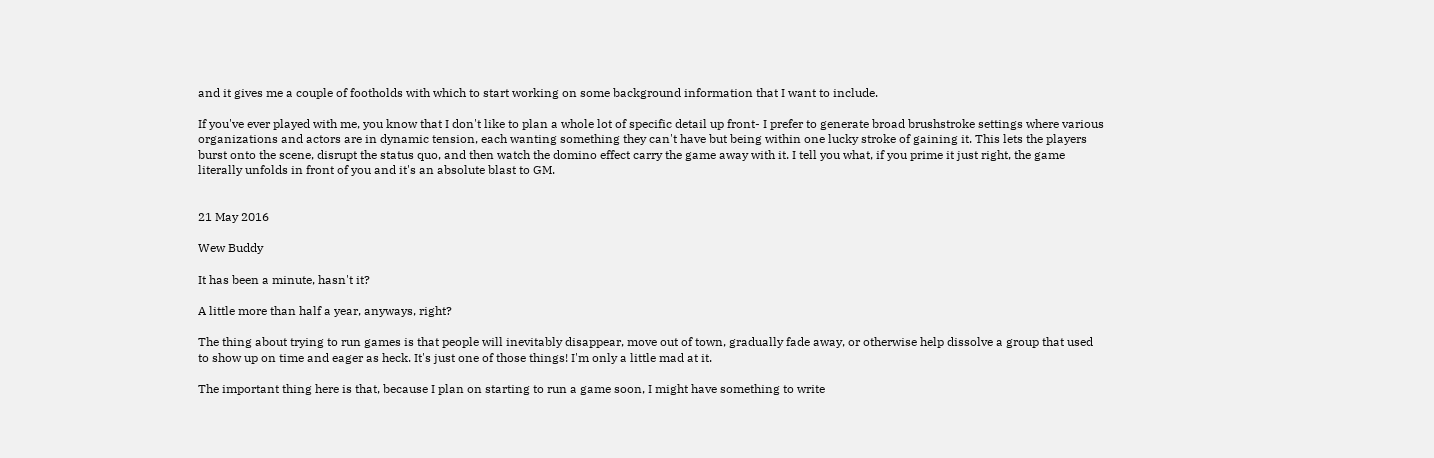and it gives me a couple of footholds with which to start working on some background information that I want to include.

If you've ever played with me, you know that I don't like to plan a whole lot of specific detail up front- I prefer to generate broad brushstroke settings where various organizations and actors are in dynamic tension, each wanting something they can't have but being within one lucky stroke of gaining it. This lets the players burst onto the scene, disrupt the status quo, and then watch the domino effect carry the game away with it. I tell you what, if you prime it just right, the game literally unfolds in front of you and it's an absolute blast to GM.


21 May 2016

Wew Buddy

It has been a minute, hasn't it?

A little more than half a year, anyways, right?

The thing about trying to run games is that people will inevitably disappear, move out of town, gradually fade away, or otherwise help dissolve a group that used to show up on time and eager as heck. It's just one of those things! I'm only a little mad at it.

The important thing here is that, because I plan on starting to run a game soon, I might have something to write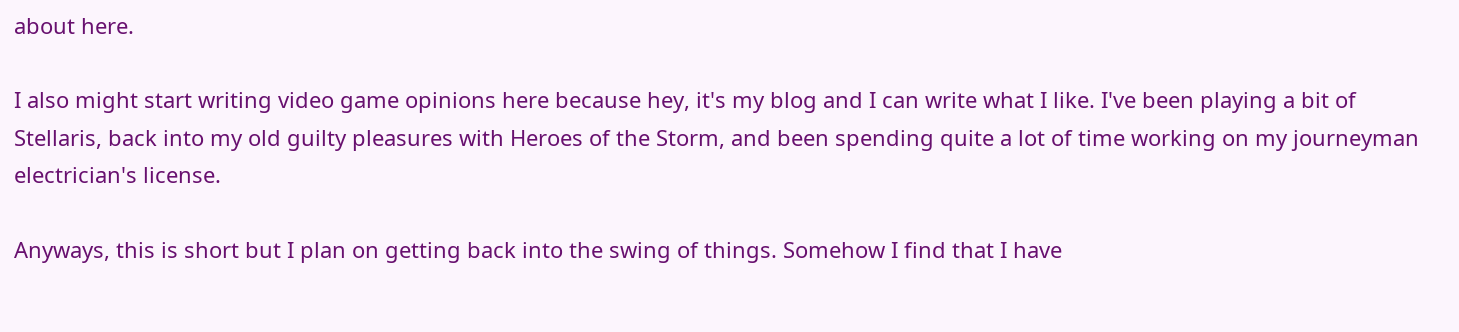about here.

I also might start writing video game opinions here because hey, it's my blog and I can write what I like. I've been playing a bit of Stellaris, back into my old guilty pleasures with Heroes of the Storm, and been spending quite a lot of time working on my journeyman electrician's license.

Anyways, this is short but I plan on getting back into the swing of things. Somehow I find that I have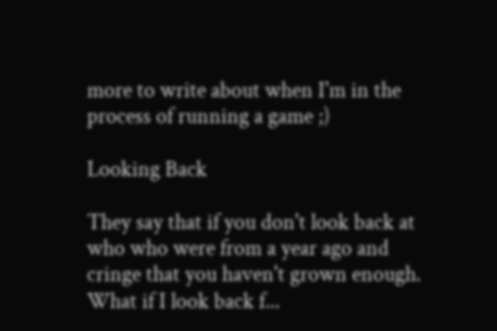more to write about when I'm in the process of running a game ;)

Looking Back

They say that if you don't look back at who who were from a year ago and cringe that you haven't grown enough. What if I look back f...